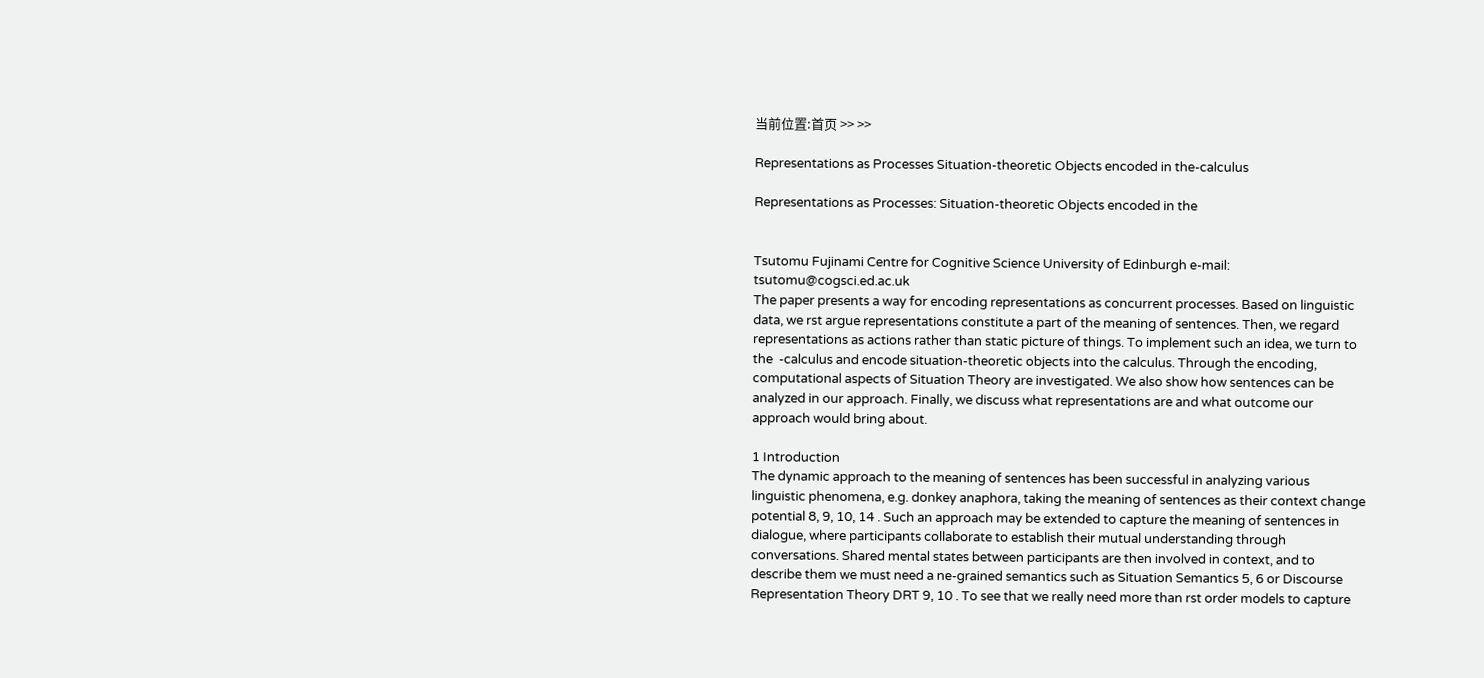当前位置:首页 >> >>

Representations as Processes Situation-theoretic Objects encoded in the-calculus

Representations as Processes: Situation-theoretic Objects encoded in the


Tsutomu Fujinami Centre for Cognitive Science University of Edinburgh e-mail: tsutomu@cogsci.ed.ac.uk
The paper presents a way for encoding representations as concurrent processes. Based on linguistic data, we rst argue representations constitute a part of the meaning of sentences. Then, we regard representations as actions rather than static picture of things. To implement such an idea, we turn to the  -calculus and encode situation-theoretic objects into the calculus. Through the encoding, computational aspects of Situation Theory are investigated. We also show how sentences can be analyzed in our approach. Finally, we discuss what representations are and what outcome our approach would bring about.

1 Introduction
The dynamic approach to the meaning of sentences has been successful in analyzing various linguistic phenomena, e.g. donkey anaphora, taking the meaning of sentences as their context change potential 8, 9, 10, 14 . Such an approach may be extended to capture the meaning of sentences in dialogue, where participants collaborate to establish their mutual understanding through conversations. Shared mental states between participants are then involved in context, and to describe them we must need a ne-grained semantics such as Situation Semantics 5, 6 or Discourse Representation Theory DRT 9, 10 . To see that we really need more than rst order models to capture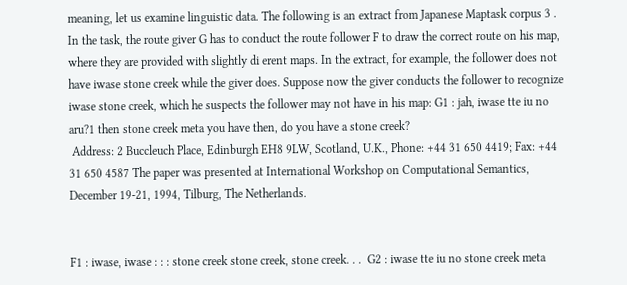meaning, let us examine linguistic data. The following is an extract from Japanese Maptask corpus 3 . In the task, the route giver G has to conduct the route follower F to draw the correct route on his map, where they are provided with slightly di erent maps. In the extract, for example, the follower does not have iwase stone creek while the giver does. Suppose now the giver conducts the follower to recognize iwase stone creek, which he suspects the follower may not have in his map: G1 : jah, iwase tte iu no aru?1 then stone creek meta you have then, do you have a stone creek?
 Address: 2 Buccleuch Place, Edinburgh EH8 9LW, Scotland, U.K., Phone: +44 31 650 4419; Fax: +44 31 650 4587 The paper was presented at International Workshop on Computational Semantics, December 19-21, 1994, Tilburg, The Netherlands.


F1 : iwase, iwase : : : stone creek stone creek, stone creek. . .  G2 : iwase tte iu no stone creek meta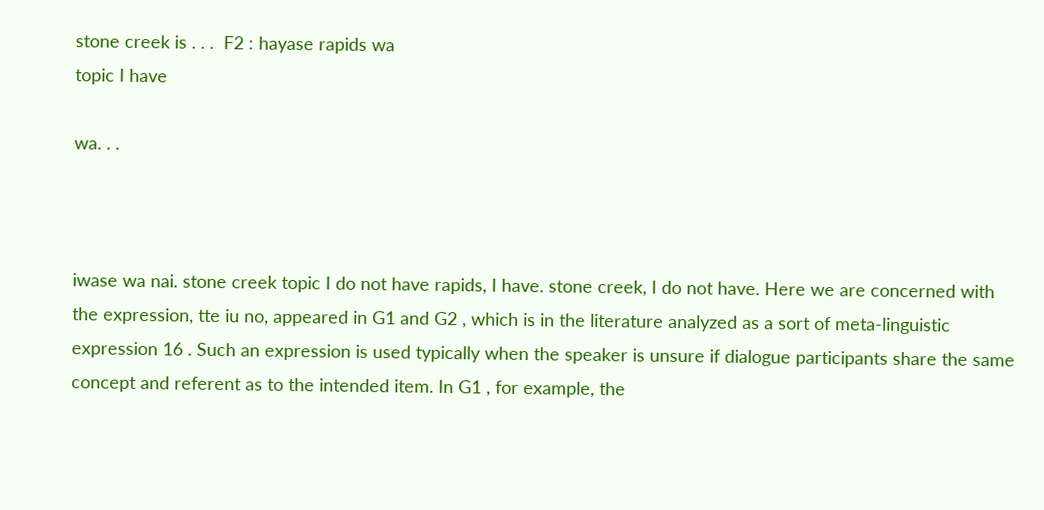stone creek is . . .  F2 : hayase rapids wa
topic I have

wa. . .



iwase wa nai. stone creek topic I do not have rapids, I have. stone creek, I do not have. Here we are concerned with the expression, tte iu no, appeared in G1 and G2 , which is in the literature analyzed as a sort of meta-linguistic expression 16 . Such an expression is used typically when the speaker is unsure if dialogue participants share the same concept and referent as to the intended item. In G1 , for example, the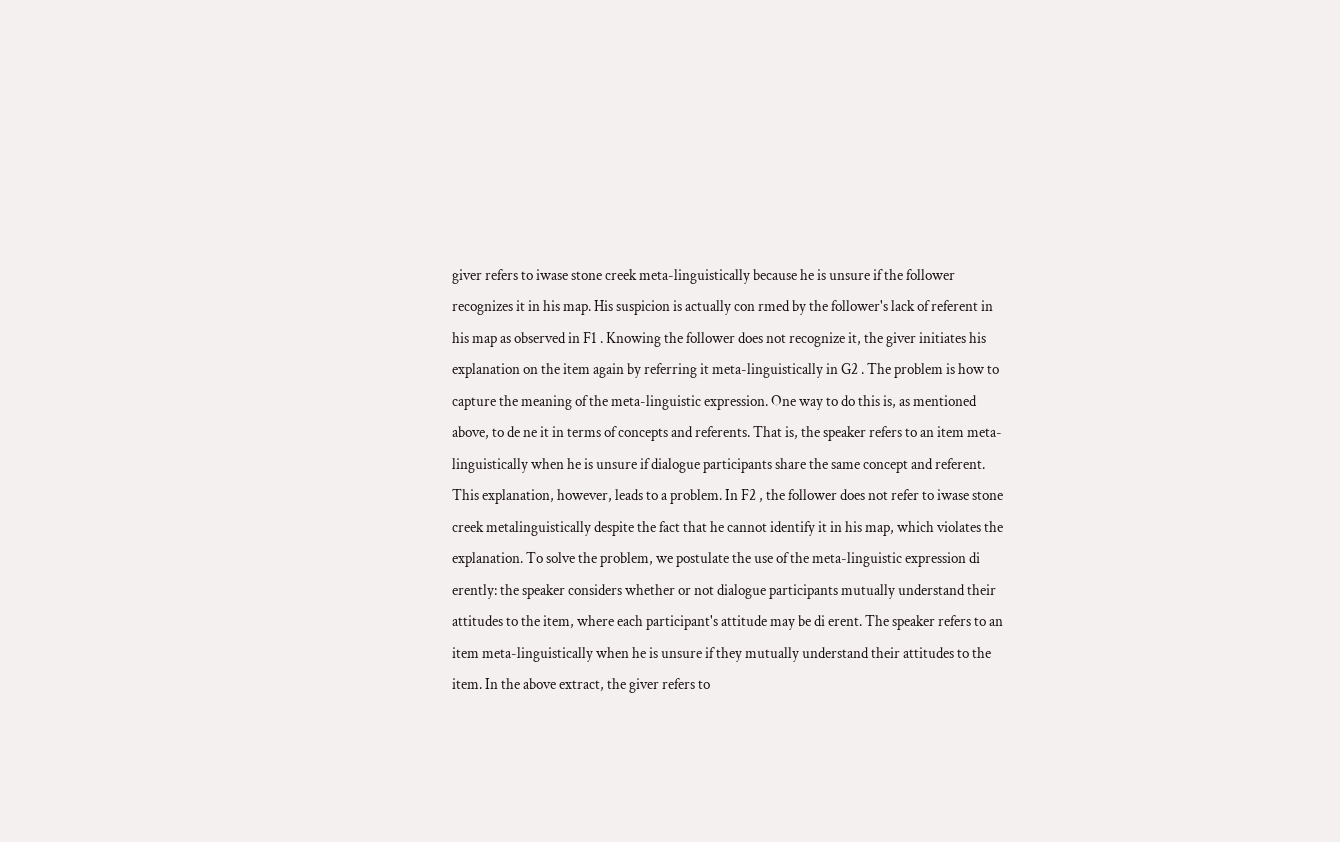giver refers to iwase stone creek meta-linguistically because he is unsure if the follower recognizes it in his map. His suspicion is actually con rmed by the follower's lack of referent in his map as observed in F1 . Knowing the follower does not recognize it, the giver initiates his explanation on the item again by referring it meta-linguistically in G2 . The problem is how to capture the meaning of the meta-linguistic expression. One way to do this is, as mentioned above, to de ne it in terms of concepts and referents. That is, the speaker refers to an item meta-linguistically when he is unsure if dialogue participants share the same concept and referent. This explanation, however, leads to a problem. In F2 , the follower does not refer to iwase stone creek metalinguistically despite the fact that he cannot identify it in his map, which violates the explanation. To solve the problem, we postulate the use of the meta-linguistic expression di erently: the speaker considers whether or not dialogue participants mutually understand their attitudes to the item, where each participant's attitude may be di erent. The speaker refers to an item meta-linguistically when he is unsure if they mutually understand their attitudes to the item. In the above extract, the giver refers to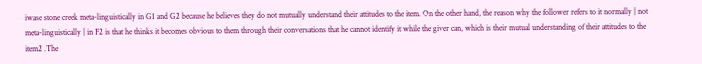iwase stone creek meta-linguistically in G1 and G2 because he believes they do not mutually understand their attitudes to the item. On the other hand, the reason why the follower refers to it normally | not meta-linguistically | in F2 is that he thinks it becomes obvious to them through their conversations that he cannot identify it while the giver can, which is their mutual understanding of their attitudes to the item2 .The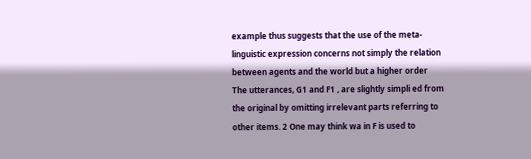example thus suggests that the use of the meta-linguistic expression concerns not simply the relation between agents and the world but a higher order
The utterances, G1 and F1 , are slightly simpli ed from the original by omitting irrelevant parts referring to other items. 2 One may think wa in F is used to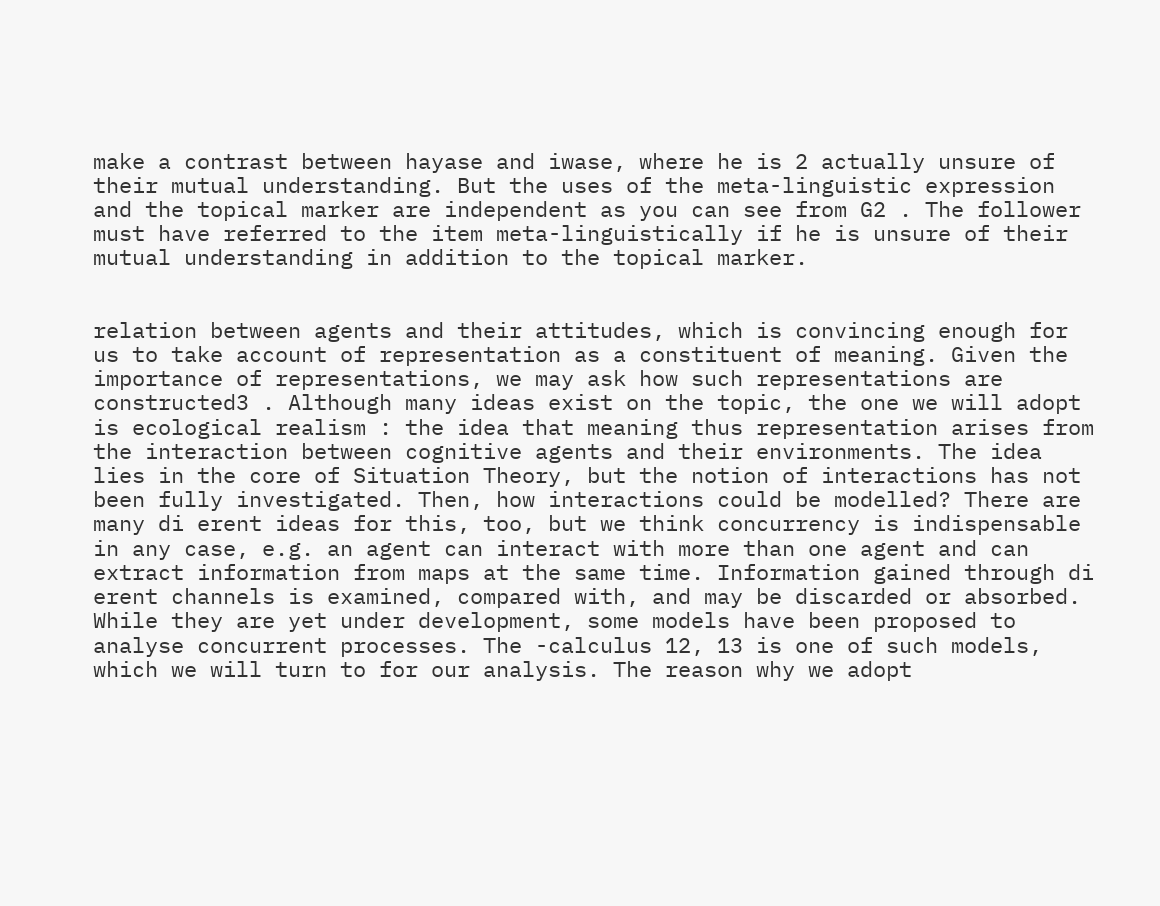make a contrast between hayase and iwase, where he is 2 actually unsure of their mutual understanding. But the uses of the meta-linguistic expression and the topical marker are independent as you can see from G2 . The follower must have referred to the item meta-linguistically if he is unsure of their mutual understanding in addition to the topical marker.


relation between agents and their attitudes, which is convincing enough for us to take account of representation as a constituent of meaning. Given the importance of representations, we may ask how such representations are constructed3 . Although many ideas exist on the topic, the one we will adopt is ecological realism : the idea that meaning thus representation arises from the interaction between cognitive agents and their environments. The idea lies in the core of Situation Theory, but the notion of interactions has not been fully investigated. Then, how interactions could be modelled? There are many di erent ideas for this, too, but we think concurrency is indispensable in any case, e.g. an agent can interact with more than one agent and can extract information from maps at the same time. Information gained through di erent channels is examined, compared with, and may be discarded or absorbed. While they are yet under development, some models have been proposed to analyse concurrent processes. The -calculus 12, 13 is one of such models, which we will turn to for our analysis. The reason why we adopt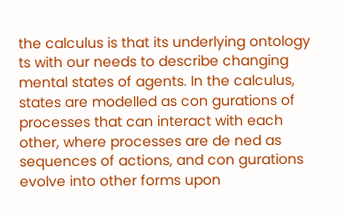the calculus is that its underlying ontology ts with our needs to describe changing mental states of agents. In the calculus, states are modelled as con gurations of processes that can interact with each other, where processes are de ned as sequences of actions, and con gurations evolve into other forms upon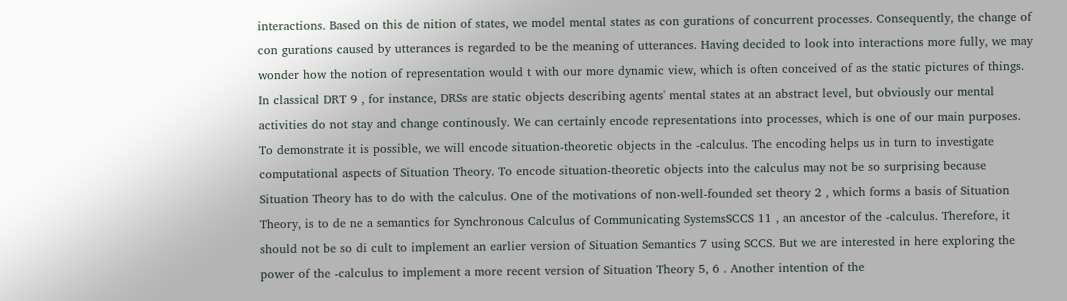interactions. Based on this de nition of states, we model mental states as con gurations of concurrent processes. Consequently, the change of con gurations caused by utterances is regarded to be the meaning of utterances. Having decided to look into interactions more fully, we may wonder how the notion of representation would t with our more dynamic view, which is often conceived of as the static pictures of things. In classical DRT 9 , for instance, DRSs are static objects describing agents' mental states at an abstract level, but obviously our mental activities do not stay and change continously. We can certainly encode representations into processes, which is one of our main purposes. To demonstrate it is possible, we will encode situation-theoretic objects in the -calculus. The encoding helps us in turn to investigate computational aspects of Situation Theory. To encode situation-theoretic objects into the calculus may not be so surprising because Situation Theory has to do with the calculus. One of the motivations of non-well-founded set theory 2 , which forms a basis of Situation Theory, is to de ne a semantics for Synchronous Calculus of Communicating SystemsSCCS 11 , an ancestor of the -calculus. Therefore, it should not be so di cult to implement an earlier version of Situation Semantics 7 using SCCS. But we are interested in here exploring the power of the -calculus to implement a more recent version of Situation Theory 5, 6 . Another intention of the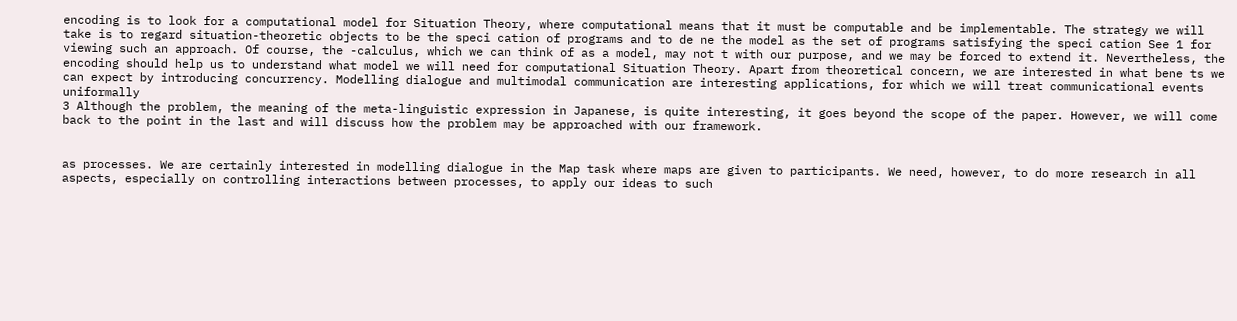encoding is to look for a computational model for Situation Theory, where computational means that it must be computable and be implementable. The strategy we will take is to regard situation-theoretic objects to be the speci cation of programs and to de ne the model as the set of programs satisfying the speci cation See 1 for viewing such an approach. Of course, the -calculus, which we can think of as a model, may not t with our purpose, and we may be forced to extend it. Nevertheless, the encoding should help us to understand what model we will need for computational Situation Theory. Apart from theoretical concern, we are interested in what bene ts we can expect by introducing concurrency. Modelling dialogue and multimodal communication are interesting applications, for which we will treat communicational events uniformally
3 Although the problem, the meaning of the meta-linguistic expression in Japanese, is quite interesting, it goes beyond the scope of the paper. However, we will come back to the point in the last and will discuss how the problem may be approached with our framework.


as processes. We are certainly interested in modelling dialogue in the Map task where maps are given to participants. We need, however, to do more research in all aspects, especially on controlling interactions between processes, to apply our ideas to such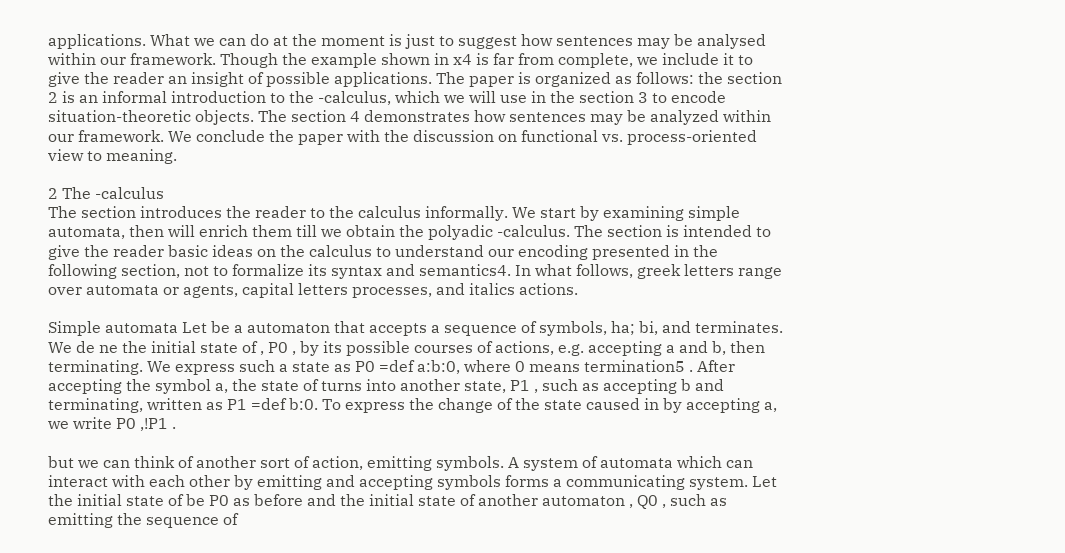applications. What we can do at the moment is just to suggest how sentences may be analysed within our framework. Though the example shown in x4 is far from complete, we include it to give the reader an insight of possible applications. The paper is organized as follows: the section 2 is an informal introduction to the -calculus, which we will use in the section 3 to encode situation-theoretic objects. The section 4 demonstrates how sentences may be analyzed within our framework. We conclude the paper with the discussion on functional vs. process-oriented view to meaning.

2 The -calculus
The section introduces the reader to the calculus informally. We start by examining simple automata, then will enrich them till we obtain the polyadic -calculus. The section is intended to give the reader basic ideas on the calculus to understand our encoding presented in the following section, not to formalize its syntax and semantics4. In what follows, greek letters range over automata or agents, capital letters processes, and italics actions.

Simple automata Let be a automaton that accepts a sequence of symbols, ha; bi, and terminates. We de ne the initial state of , P0 , by its possible courses of actions, e.g. accepting a and b, then terminating. We express such a state as P0 =def a:b:0, where 0 means termination5 . After accepting the symbol a, the state of turns into another state, P1 , such as accepting b and terminating, written as P1 =def b:0. To express the change of the state caused in by accepting a, we write P0 ,!P1 .

but we can think of another sort of action, emitting symbols. A system of automata which can interact with each other by emitting and accepting symbols forms a communicating system. Let the initial state of be P0 as before and the initial state of another automaton , Q0 , such as emitting the sequence of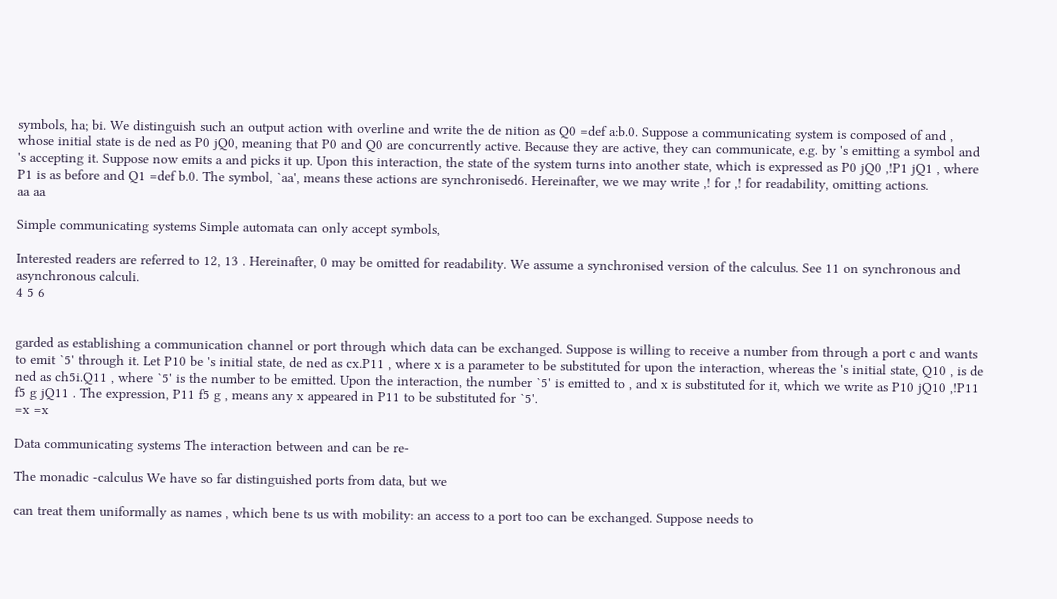symbols, ha; bi. We distinguish such an output action with overline and write the de nition as Q0 =def a:b.0. Suppose a communicating system is composed of and , whose initial state is de ned as P0 jQ0, meaning that P0 and Q0 are concurrently active. Because they are active, they can communicate, e.g. by 's emitting a symbol and 's accepting it. Suppose now emits a and picks it up. Upon this interaction, the state of the system turns into another state, which is expressed as P0 jQ0 ,!P1 jQ1 , where P1 is as before and Q1 =def b.0. The symbol, `aa', means these actions are synchronised6. Hereinafter, we we may write ,! for ,! for readability, omitting actions.
aa aa

Simple communicating systems Simple automata can only accept symbols,

Interested readers are referred to 12, 13 . Hereinafter, 0 may be omitted for readability. We assume a synchronised version of the calculus. See 11 on synchronous and asynchronous calculi.
4 5 6


garded as establishing a communication channel or port through which data can be exchanged. Suppose is willing to receive a number from through a port c and wants to emit `5' through it. Let P10 be 's initial state, de ned as cx.P11 , where x is a parameter to be substituted for upon the interaction, whereas the 's initial state, Q10 , is de ned as ch5i.Q11 , where `5' is the number to be emitted. Upon the interaction, the number `5' is emitted to , and x is substituted for it, which we write as P10 jQ10 ,!P11 f5 g jQ11 . The expression, P11 f5 g , means any x appeared in P11 to be substituted for `5'.
=x =x

Data communicating systems The interaction between and can be re-

The monadic -calculus We have so far distinguished ports from data, but we

can treat them uniformally as names , which bene ts us with mobility: an access to a port too can be exchanged. Suppose needs to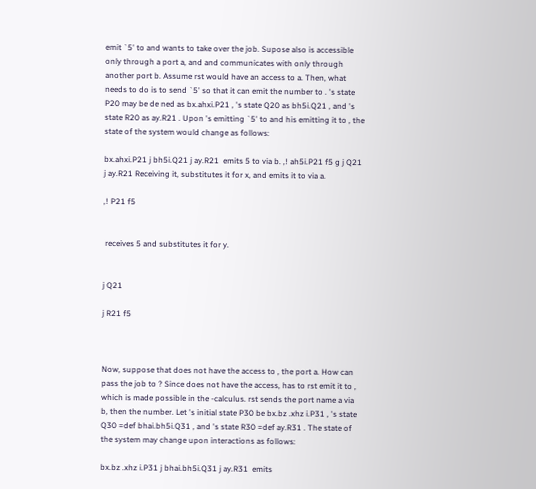emit `5' to and wants to take over the job. Supose also is accessible only through a port a, and and communicates with only through another port b. Assume rst would have an access to a. Then, what needs to do is to send `5' so that it can emit the number to . 's state P20 may be de ned as bx.ahxi.P21 , 's state Q20 as bh5i.Q21 , and 's state R20 as ay.R21 . Upon 's emitting `5' to and his emitting it to , the state of the system would change as follows:

bx.ahxi.P21 j bh5i.Q21 j ay.R21  emits 5 to via b. ,! ah5i.P21 f5 g j Q21 j ay.R21 Receiving it, substitutes it for x, and emits it to via a.

,! P21 f5


 receives 5 and substitutes it for y.


j Q21

j R21 f5



Now, suppose that does not have the access to , the port a. How can pass the job to ? Since does not have the access, has to rst emit it to , which is made possible in the -calculus. rst sends the port name a via b, then the number. Let 's initial state P30 be bx.bz .xhz i.P31 , 's state Q30 =def bhai.bh5i.Q31 , and 's state R30 =def ay.R31 . The state of the system may change upon interactions as follows:

bx.bz .xhz i.P31 j bhai.bh5i.Q31 j ay.R31  emits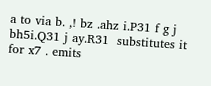a to via b. ,! bz .ahz i.P31 f g j bh5i.Q31 j ay.R31  substitutes it for x7 . emits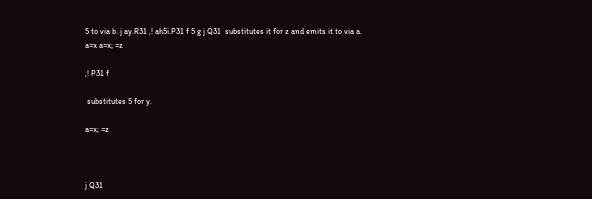5 to via b. j ay.R31 ,! ah5i.P31 f 5 g j Q31  substitutes it for z and emits it to via a.
a=x a=x; =z

,! P31 f

 substitutes 5 for y.

a=x; =z



j Q31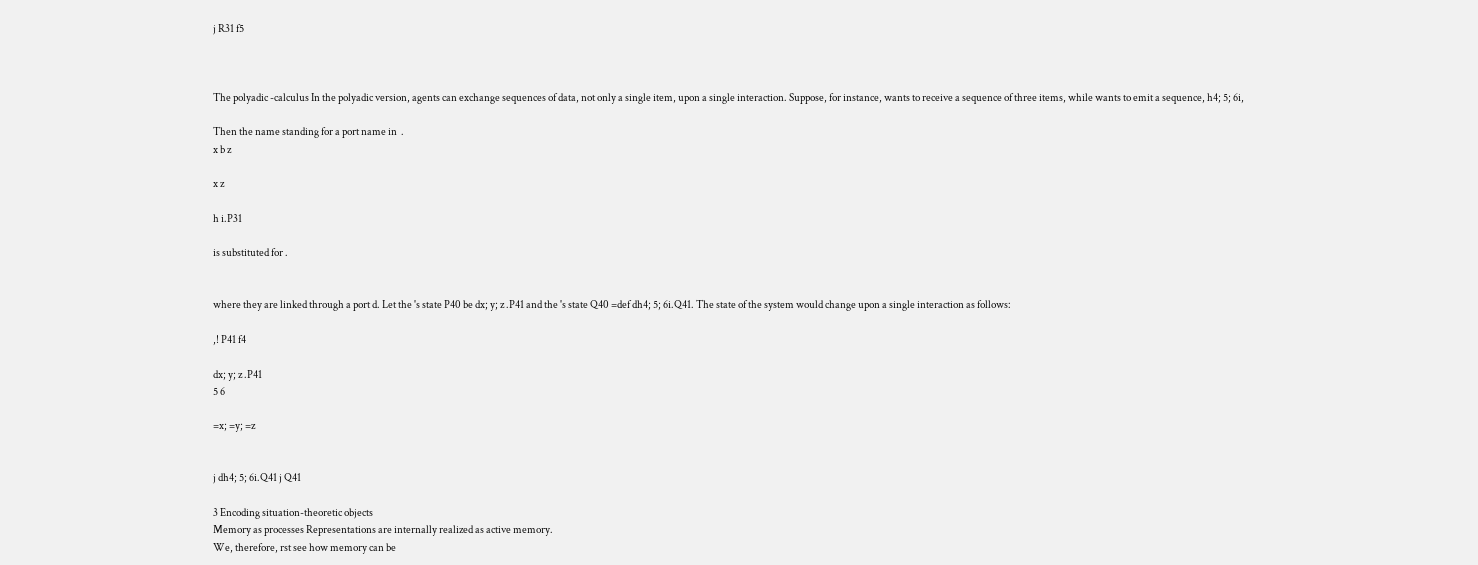j R31 f5



The polyadic -calculus In the polyadic version, agents can exchange sequences of data, not only a single item, upon a single interaction. Suppose, for instance, wants to receive a sequence of three items, while wants to emit a sequence, h4; 5; 6i,

Then the name standing for a port name in  .
x b z

x z

h i.P31

is substituted for .


where they are linked through a port d. Let the 's state P40 be dx; y; z .P41 and the 's state Q40 =def dh4; 5; 6i.Q41. The state of the system would change upon a single interaction as follows:

,! P41 f4

dx; y; z .P41
5 6

=x; =y; =z


j dh4; 5; 6i.Q41 j Q41

3 Encoding situation-theoretic objects
Memory as processes Representations are internally realized as active memory.
We, therefore, rst see how memory can be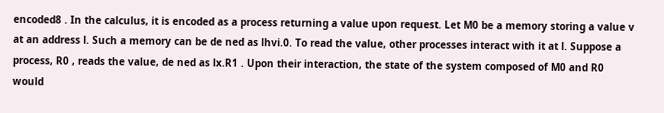encoded8 . In the calculus, it is encoded as a process returning a value upon request. Let M0 be a memory storing a value v at an address l. Such a memory can be de ned as lhvi.0. To read the value, other processes interact with it at l. Suppose a process, R0 , reads the value, de ned as lx.R1 . Upon their interaction, the state of the system composed of M0 and R0 would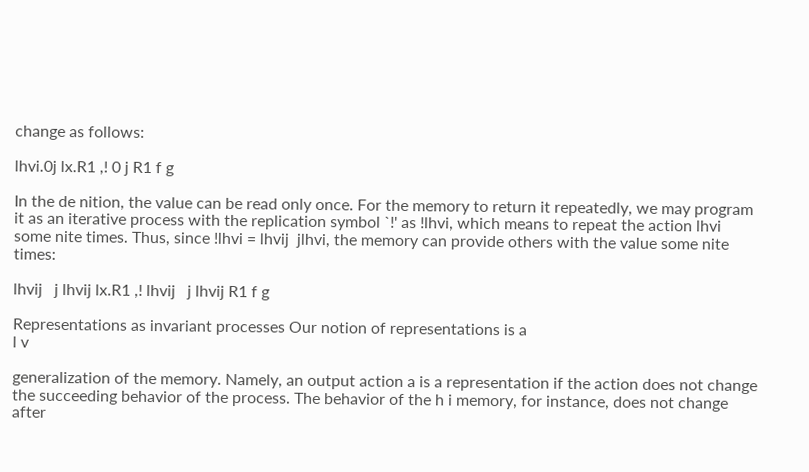change as follows:

lhvi.0j lx.R1 ,! 0 j R1 f g

In the de nition, the value can be read only once. For the memory to return it repeatedly, we may program it as an iterative process with the replication symbol `!' as !lhvi, which means to repeat the action lhvi some nite times. Thus, since !lhvi = lhvij  jlhvi, the memory can provide others with the value some nite times:

lhvij   j lhvij lx.R1 ,! lhvij   j lhvij R1 f g

Representations as invariant processes Our notion of representations is a
l v

generalization of the memory. Namely, an output action a is a representation if the action does not change the succeeding behavior of the process. The behavior of the h i memory, for instance, does not change after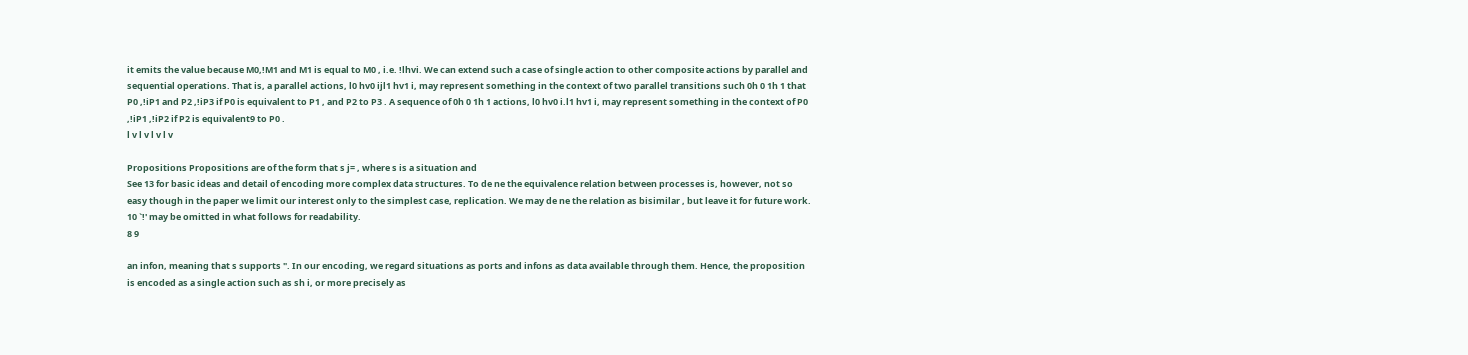it emits the value because M0,!M1 and M1 is equal to M0 , i.e. !lhvi. We can extend such a case of single action to other composite actions by parallel and sequential operations. That is, a parallel actions, l0 hv0 ijl1 hv1 i, may represent something in the context of two parallel transitions such 0h 0 1h 1 that P0 ,!iP1 and P2 ,!iP3 if P0 is equivalent to P1 , and P2 to P3 . A sequence of 0h 0 1h 1 actions, l0 hv0 i.l1 hv1 i, may represent something in the context of P0 ,!iP1 ,!iP2 if P2 is equivalent9 to P0 .
l v l v l v l v

Propositions Propositions are of the form that s j= , where s is a situation and
See 13 for basic ideas and detail of encoding more complex data structures. To de ne the equivalence relation between processes is, however, not so easy though in the paper we limit our interest only to the simplest case, replication. We may de ne the relation as bisimilar , but leave it for future work. 10 `!' may be omitted in what follows for readability.
8 9

an infon, meaning that s supports ". In our encoding, we regard situations as ports and infons as data available through them. Hence, the proposition is encoded as a single action such as sh i, or more precisely as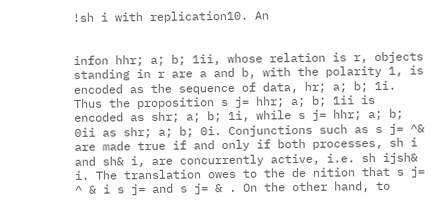!sh i with replication10. An


infon hhr; a; b; 1ii, whose relation is r, objects standing in r are a and b, with the polarity 1, is encoded as the sequence of data, hr; a; b; 1i. Thus the proposition s j= hhr; a; b; 1ii is encoded as shr; a; b; 1i, while s j= hhr; a; b; 0ii as shr; a; b; 0i. Conjunctions such as s j= ^&  are made true if and only if both processes, sh i and sh& i, are concurrently active, i.e. sh ijsh& i. The translation owes to the de nition that s j= ^ & i s j= and s j= & . On the other hand, to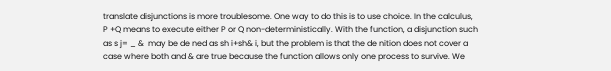translate disjunctions is more troublesome. One way to do this is to use choice. In the calculus, P +Q means to execute either P or Q non-deterministically. With the function, a disjunction such as s j= _ &  may be de ned as sh i+sh& i, but the problem is that the de nition does not cover a case where both and & are true because the function allows only one process to survive. We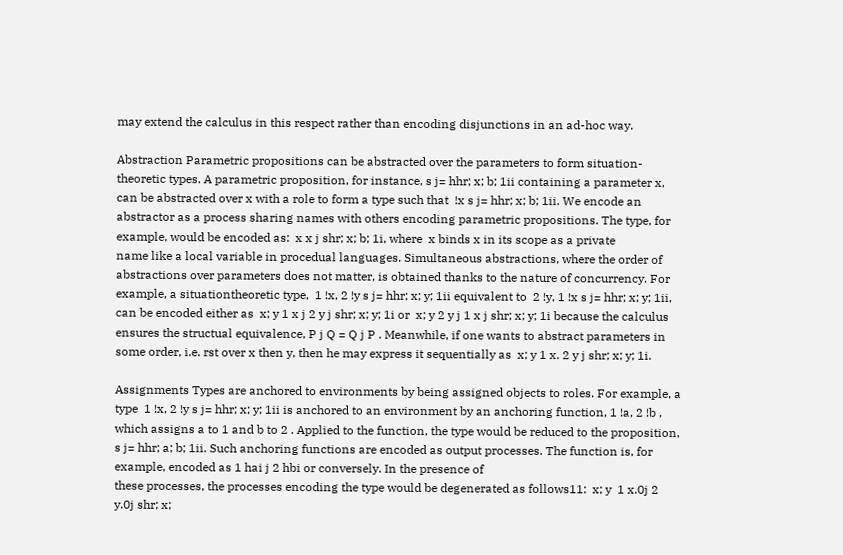may extend the calculus in this respect rather than encoding disjunctions in an ad-hoc way.

Abstraction Parametric propositions can be abstracted over the parameters to form situation-theoretic types. A parametric proposition, for instance, s j= hhr; x; b; 1ii containing a parameter x, can be abstracted over x with a role to form a type such that  !x s j= hhr; x; b; 1ii. We encode an abstractor as a process sharing names with others encoding parametric propositions. The type, for example, would be encoded as:  x x j shr; x; b; 1i, where  x binds x in its scope as a private
name like a local variable in procedual languages. Simultaneous abstractions, where the order of abstractions over parameters does not matter, is obtained thanks to the nature of concurrency. For example, a situationtheoretic type,  1 !x, 2 !y s j= hhr; x; y; 1ii equivalent to  2 !y, 1 !x s j= hhr; x; y; 1ii, can be encoded either as  x; y 1 x j 2 y j shr; x; y; 1i or  x; y 2 y j 1 x j shr; x; y; 1i because the calculus ensures the structual equivalence, P j Q = Q j P . Meanwhile, if one wants to abstract parameters in some order, i.e. rst over x then y, then he may express it sequentially as  x; y 1 x. 2 y j shr; x; y; 1i.

Assignments Types are anchored to environments by being assigned objects to roles. For example, a type  1 !x, 2 !y s j= hhr; x; y; 1ii is anchored to an environment by an anchoring function, 1 !a, 2 !b , which assigns a to 1 and b to 2 . Applied to the function, the type would be reduced to the proposition, s j= hhr; a; b; 1ii. Such anchoring functions are encoded as output processes. The function is, for example, encoded as 1 hai j 2 hbi or conversely. In the presence of
these processes, the processes encoding the type would be degenerated as follows11:  x; y  1 x.0j 2 y.0j shr; x;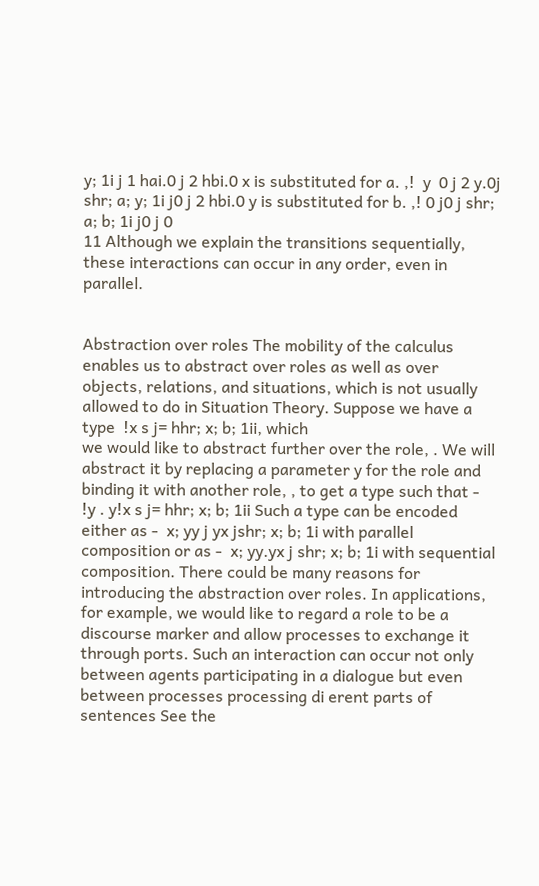y; 1i j 1 hai.0 j 2 hbi.0 x is substituted for a. ,!  y  0 j 2 y.0j shr; a; y; 1i j0 j 2 hbi.0 y is substituted for b. ,! 0 j0 j shr; a; b; 1i j0 j 0
11 Although we explain the transitions sequentially, these interactions can occur in any order, even in parallel.


Abstraction over roles The mobility of the calculus enables us to abstract over roles as well as over objects, relations, and situations, which is not usually allowed to do in Situation Theory. Suppose we have a type  !x s j= hhr; x; b; 1ii, which
we would like to abstract further over the role, . We will abstract it by replacing a parameter y for the role and binding it with another role, , to get a type such that -  !y . y!x s j= hhr; x; b; 1ii Such a type can be encoded either as -  x; yy j yx jshr; x; b; 1i with parallel composition or as -  x; yy.yx j shr; x; b; 1i with sequential composition. There could be many reasons for introducing the abstraction over roles. In applications, for example, we would like to regard a role to be a discourse marker and allow processes to exchange it through ports. Such an interaction can occur not only between agents participating in a dialogue but even between processes processing di erent parts of sentences See the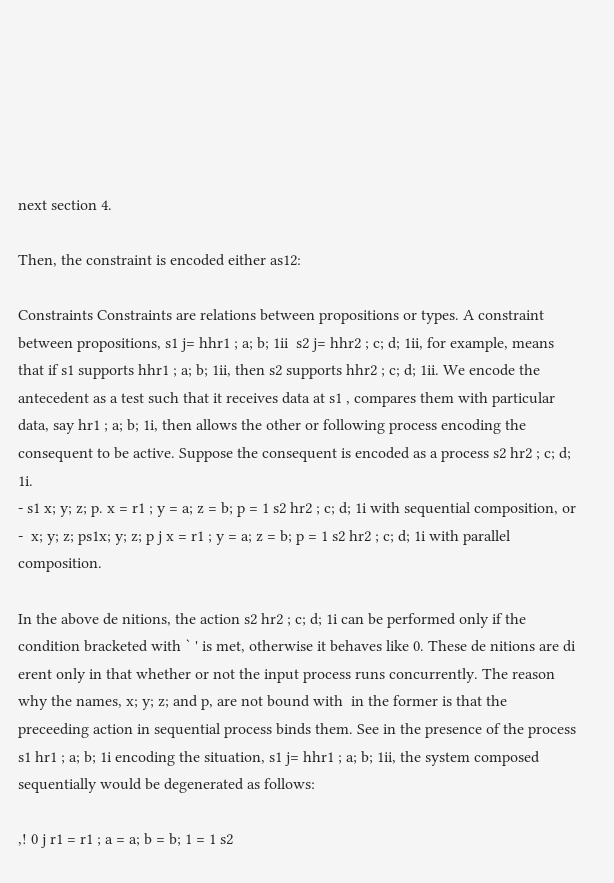next section 4.

Then, the constraint is encoded either as12:

Constraints Constraints are relations between propositions or types. A constraint between propositions, s1 j= hhr1 ; a; b; 1ii  s2 j= hhr2 ; c; d; 1ii, for example, means that if s1 supports hhr1 ; a; b; 1ii, then s2 supports hhr2 ; c; d; 1ii. We encode the antecedent as a test such that it receives data at s1 , compares them with particular data, say hr1 ; a; b; 1i, then allows the other or following process encoding the consequent to be active. Suppose the consequent is encoded as a process s2 hr2 ; c; d; 1i.
- s1 x; y; z; p. x = r1 ; y = a; z = b; p = 1 s2 hr2 ; c; d; 1i with sequential composition, or -  x; y; z; ps1x; y; z; p j x = r1 ; y = a; z = b; p = 1 s2 hr2 ; c; d; 1i with parallel composition.

In the above de nitions, the action s2 hr2 ; c; d; 1i can be performed only if the condition bracketed with ` ' is met, otherwise it behaves like 0. These de nitions are di erent only in that whether or not the input process runs concurrently. The reason why the names, x; y; z; and p, are not bound with  in the former is that the preceeding action in sequential process binds them. See in the presence of the process s1 hr1 ; a; b; 1i encoding the situation, s1 j= hhr1 ; a; b; 1ii, the system composed sequentially would be degenerated as follows:

,! 0 j r1 = r1 ; a = a; b = b; 1 = 1 s2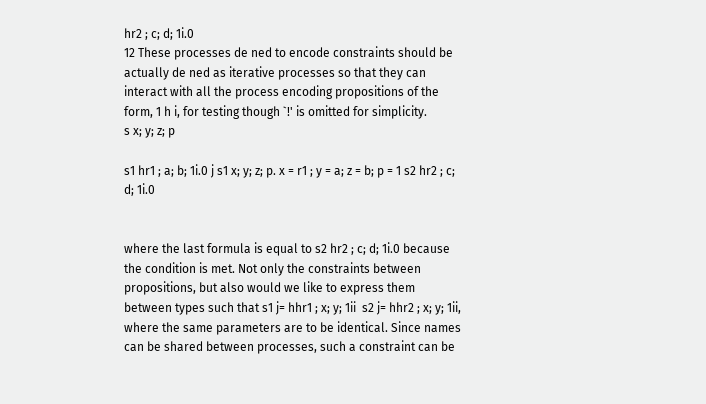hr2 ; c; d; 1i.0
12 These processes de ned to encode constraints should be actually de ned as iterative processes so that they can interact with all the process encoding propositions of the form, 1 h i, for testing though `!' is omitted for simplicity.
s x; y; z; p

s1 hr1 ; a; b; 1i.0 j s1 x; y; z; p. x = r1 ; y = a; z = b; p = 1 s2 hr2 ; c; d; 1i.0


where the last formula is equal to s2 hr2 ; c; d; 1i.0 because the condition is met. Not only the constraints between propositions, but also would we like to express them between types such that s1 j= hhr1 ; x; y; 1ii  s2 j= hhr2 ; x; y; 1ii, where the same parameters are to be identical. Since names can be shared between processes, such a constraint can be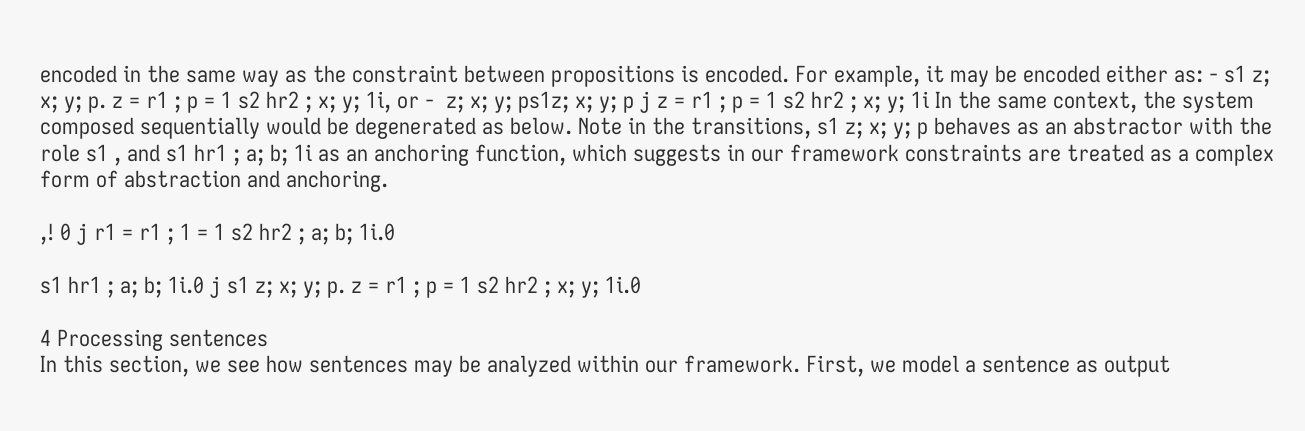encoded in the same way as the constraint between propositions is encoded. For example, it may be encoded either as: - s1 z; x; y; p. z = r1 ; p = 1 s2 hr2 ; x; y; 1i, or -  z; x; y; ps1z; x; y; p j z = r1 ; p = 1 s2 hr2 ; x; y; 1i In the same context, the system composed sequentially would be degenerated as below. Note in the transitions, s1 z; x; y; p behaves as an abstractor with the role s1 , and s1 hr1 ; a; b; 1i as an anchoring function, which suggests in our framework constraints are treated as a complex form of abstraction and anchoring.

,! 0 j r1 = r1 ; 1 = 1 s2 hr2 ; a; b; 1i.0

s1 hr1 ; a; b; 1i.0 j s1 z; x; y; p. z = r1 ; p = 1 s2 hr2 ; x; y; 1i.0

4 Processing sentences
In this section, we see how sentences may be analyzed within our framework. First, we model a sentence as output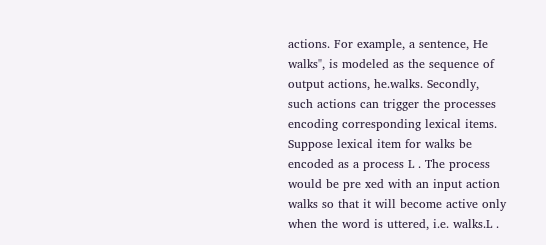actions. For example, a sentence, He walks", is modeled as the sequence of output actions, he.walks. Secondly, such actions can trigger the processes encoding corresponding lexical items. Suppose lexical item for walks be encoded as a process L . The process would be pre xed with an input action walks so that it will become active only when the word is uttered, i.e. walks.L .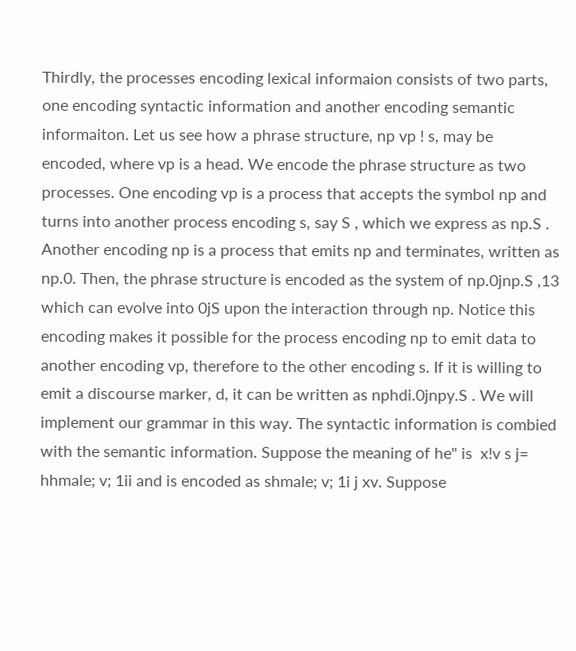Thirdly, the processes encoding lexical informaion consists of two parts, one encoding syntactic information and another encoding semantic informaiton. Let us see how a phrase structure, np vp ! s, may be encoded, where vp is a head. We encode the phrase structure as two processes. One encoding vp is a process that accepts the symbol np and turns into another process encoding s, say S , which we express as np.S . Another encoding np is a process that emits np and terminates, written as np.0. Then, the phrase structure is encoded as the system of np.0jnp.S ,13 which can evolve into 0jS upon the interaction through np. Notice this encoding makes it possible for the process encoding np to emit data to another encoding vp, therefore to the other encoding s. If it is willing to emit a discourse marker, d, it can be written as nphdi.0jnpy.S . We will implement our grammar in this way. The syntactic information is combied with the semantic information. Suppose the meaning of he" is  x!v s j= hhmale; v; 1ii and is encoded as shmale; v; 1i j xv. Suppose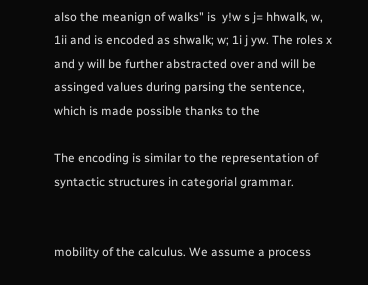also the meanign of walks" is  y!w s j= hhwalk, w, 1ii and is encoded as shwalk; w; 1i j yw. The roles x and y will be further abstracted over and will be assinged values during parsing the sentence, which is made possible thanks to the

The encoding is similar to the representation of syntactic structures in categorial grammar.


mobility of the calculus. We assume a process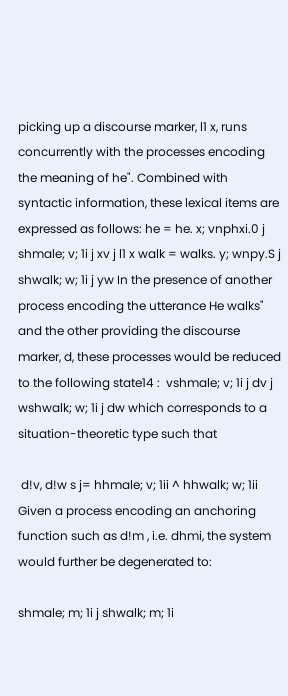picking up a discourse marker, l1 x, runs concurrently with the processes encoding the meaning of he". Combined with syntactic information, these lexical items are expressed as follows: he = he. x; vnphxi.0 j shmale; v; 1i j xv j l1 x walk = walks. y; wnpy.S j shwalk; w; 1i j yw In the presence of another process encoding the utterance He walks" and the other providing the discourse marker, d, these processes would be reduced to the following state14 :  vshmale; v; 1i j dv j  wshwalk; w; 1i j dw which corresponds to a situation-theoretic type such that

 d!v, d!w s j= hhmale; v; 1ii ^ hhwalk; w; 1ii
Given a process encoding an anchoring function such as d!m , i.e. dhmi, the system would further be degenerated to:

shmale; m; 1i j shwalk; m; 1i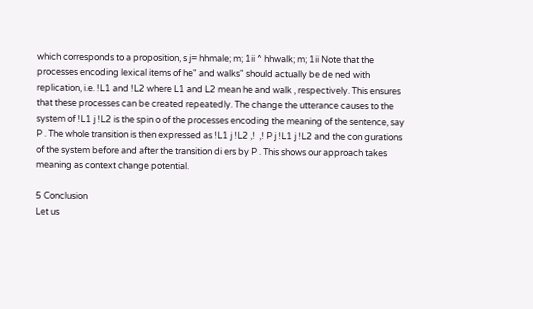which corresponds to a proposition, s j= hhmale; m; 1ii ^ hhwalk; m; 1ii Note that the processes encoding lexical items of he" and walks" should actually be de ned with replication, i.e. !L1 and !L2 where L1 and L2 mean he and walk , respectively. This ensures that these processes can be created repeatedly. The change the utterance causes to the system of !L1 j !L2 is the spin o of the processes encoding the meaning of the sentence, say P . The whole transition is then expressed as !L1 j !L2 ,!  ,! P j !L1 j !L2 and the con gurations of the system before and after the transition di ers by P . This shows our approach takes meaning as context change potential.

5 Conclusion
Let us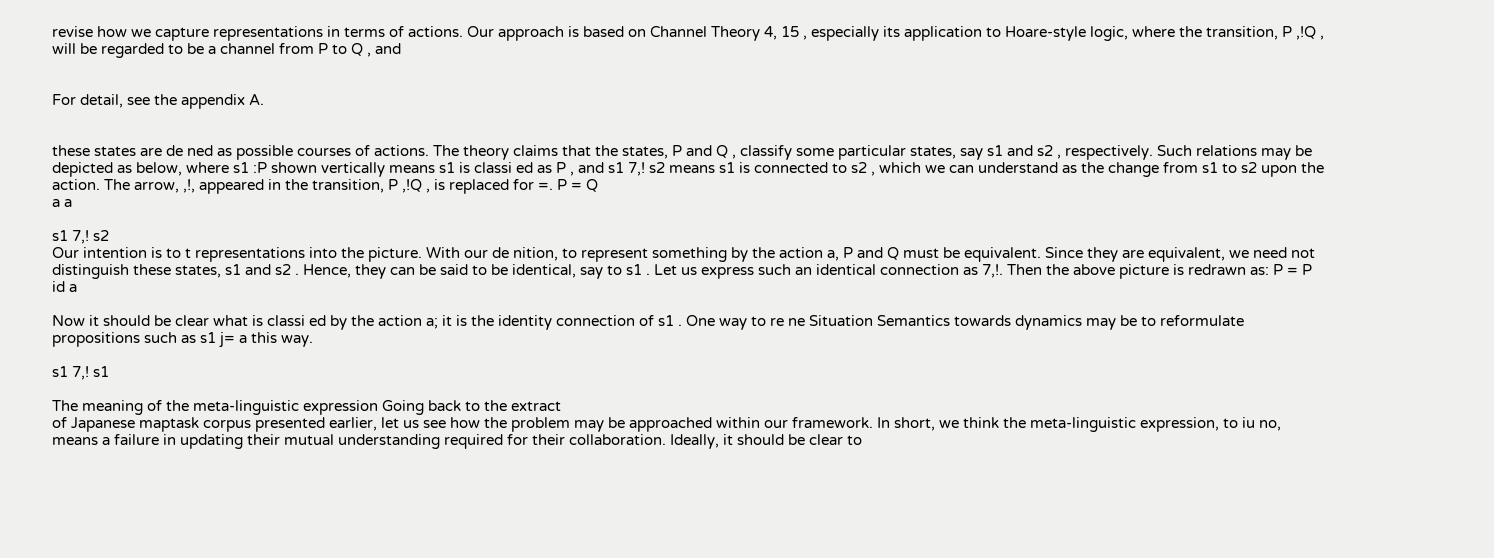revise how we capture representations in terms of actions. Our approach is based on Channel Theory 4, 15 , especially its application to Hoare-style logic, where the transition, P ,!Q , will be regarded to be a channel from P to Q , and


For detail, see the appendix A.


these states are de ned as possible courses of actions. The theory claims that the states, P and Q , classify some particular states, say s1 and s2 , respectively. Such relations may be depicted as below, where s1 :P shown vertically means s1 is classi ed as P , and s1 7,! s2 means s1 is connected to s2 , which we can understand as the change from s1 to s2 upon the action. The arrow, ,!, appeared in the transition, P ,!Q , is replaced for =. P = Q
a a

s1 7,! s2
Our intention is to t representations into the picture. With our de nition, to represent something by the action a, P and Q must be equivalent. Since they are equivalent, we need not distinguish these states, s1 and s2 . Hence, they can be said to be identical, say to s1 . Let us express such an identical connection as 7,!. Then the above picture is redrawn as: P = P
id a

Now it should be clear what is classi ed by the action a; it is the identity connection of s1 . One way to re ne Situation Semantics towards dynamics may be to reformulate propositions such as s1 j= a this way.

s1 7,! s1

The meaning of the meta-linguistic expression Going back to the extract
of Japanese maptask corpus presented earlier, let us see how the problem may be approached within our framework. In short, we think the meta-linguistic expression, to iu no, means a failure in updating their mutual understanding required for their collaboration. Ideally, it should be clear to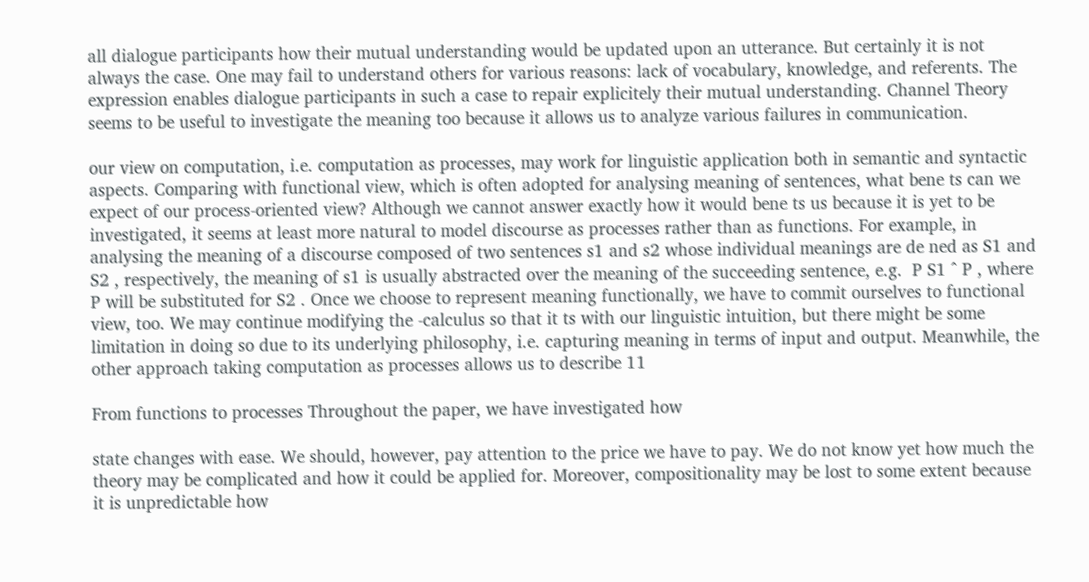all dialogue participants how their mutual understanding would be updated upon an utterance. But certainly it is not always the case. One may fail to understand others for various reasons: lack of vocabulary, knowledge, and referents. The expression enables dialogue participants in such a case to repair explicitely their mutual understanding. Channel Theory seems to be useful to investigate the meaning too because it allows us to analyze various failures in communication.

our view on computation, i.e. computation as processes, may work for linguistic application both in semantic and syntactic aspects. Comparing with functional view, which is often adopted for analysing meaning of sentences, what bene ts can we expect of our process-oriented view? Although we cannot answer exactly how it would bene ts us because it is yet to be investigated, it seems at least more natural to model discourse as processes rather than as functions. For example, in analysing the meaning of a discourse composed of two sentences s1 and s2 whose individual meanings are de ned as S1 and S2 , respectively, the meaning of s1 is usually abstracted over the meaning of the succeeding sentence, e.g.  P S1 ^ P , where P will be substituted for S2 . Once we choose to represent meaning functionally, we have to commit ourselves to functional view, too. We may continue modifying the -calculus so that it ts with our linguistic intuition, but there might be some limitation in doing so due to its underlying philosophy, i.e. capturing meaning in terms of input and output. Meanwhile, the other approach taking computation as processes allows us to describe 11

From functions to processes Throughout the paper, we have investigated how

state changes with ease. We should, however, pay attention to the price we have to pay. We do not know yet how much the theory may be complicated and how it could be applied for. Moreover, compositionality may be lost to some extent because it is unpredictable how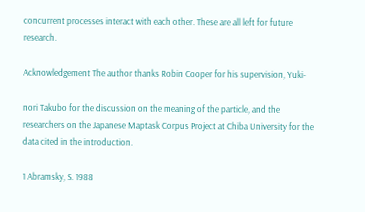concurrent processes interact with each other. These are all left for future research.

Acknowledgement The author thanks Robin Cooper for his supervision, Yuki-

nori Takubo for the discussion on the meaning of the particle, and the researchers on the Japanese Maptask Corpus Project at Chiba University for the data cited in the introduction.

1 Abramsky, S. 1988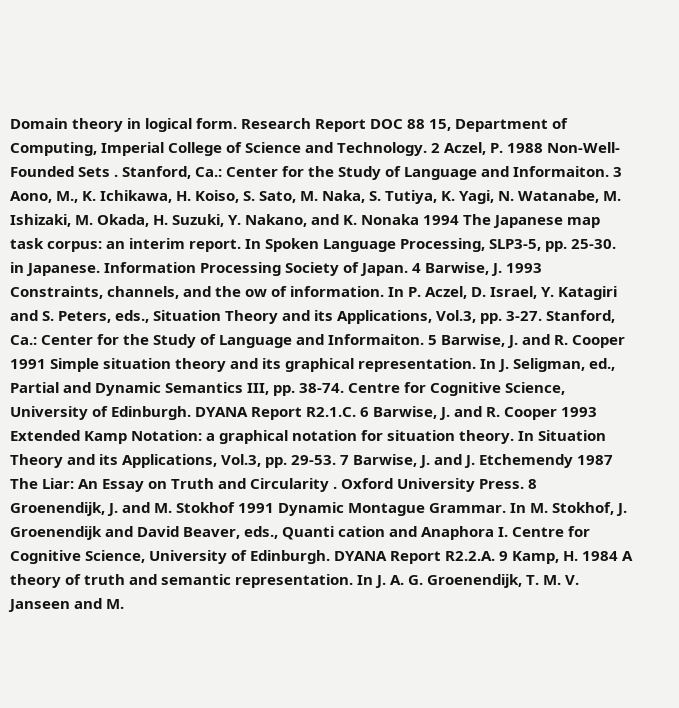Domain theory in logical form. Research Report DOC 88 15, Department of Computing, Imperial College of Science and Technology. 2 Aczel, P. 1988 Non-Well-Founded Sets . Stanford, Ca.: Center for the Study of Language and Informaiton. 3 Aono, M., K. Ichikawa, H. Koiso, S. Sato, M. Naka, S. Tutiya, K. Yagi, N. Watanabe, M. Ishizaki, M. Okada, H. Suzuki, Y. Nakano, and K. Nonaka 1994 The Japanese map task corpus: an interim report. In Spoken Language Processing, SLP3-5, pp. 25-30. in Japanese. Information Processing Society of Japan. 4 Barwise, J. 1993 Constraints, channels, and the ow of information. In P. Aczel, D. Israel, Y. Katagiri and S. Peters, eds., Situation Theory and its Applications, Vol.3, pp. 3-27. Stanford, Ca.: Center for the Study of Language and Informaiton. 5 Barwise, J. and R. Cooper 1991 Simple situation theory and its graphical representation. In J. Seligman, ed., Partial and Dynamic Semantics III, pp. 38-74. Centre for Cognitive Science, University of Edinburgh. DYANA Report R2.1.C. 6 Barwise, J. and R. Cooper 1993 Extended Kamp Notation: a graphical notation for situation theory. In Situation Theory and its Applications, Vol.3, pp. 29-53. 7 Barwise, J. and J. Etchemendy 1987 The Liar: An Essay on Truth and Circularity . Oxford University Press. 8 Groenendijk, J. and M. Stokhof 1991 Dynamic Montague Grammar. In M. Stokhof, J. Groenendijk and David Beaver, eds., Quanti cation and Anaphora I. Centre for Cognitive Science, University of Edinburgh. DYANA Report R2.2.A. 9 Kamp, H. 1984 A theory of truth and semantic representation. In J. A. G. Groenendijk, T. M. V. Janseen and M.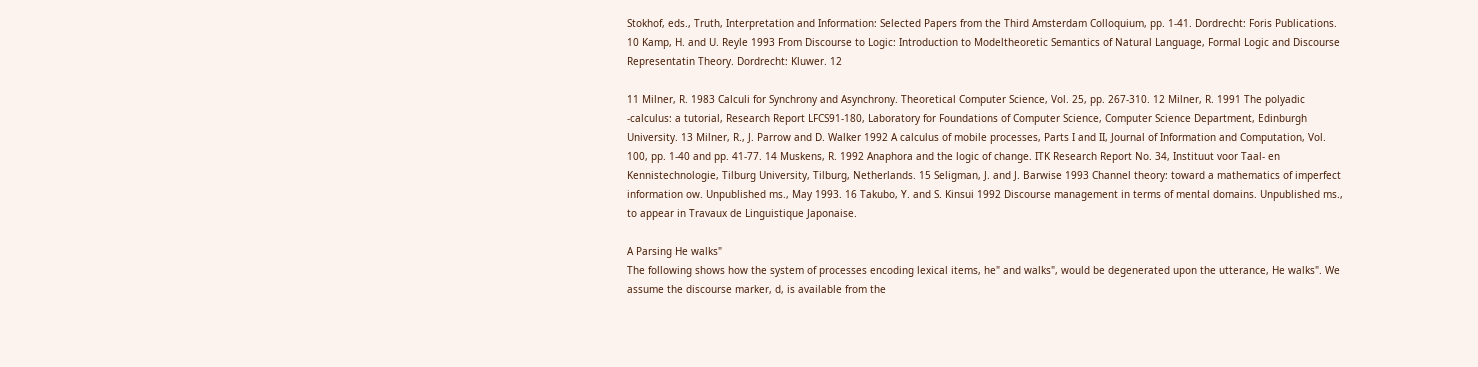Stokhof, eds., Truth, Interpretation and Information: Selected Papers from the Third Amsterdam Colloquium, pp. 1-41. Dordrecht: Foris Publications. 10 Kamp, H. and U. Reyle 1993 From Discourse to Logic: Introduction to Modeltheoretic Semantics of Natural Language, Formal Logic and Discourse Representatin Theory. Dordrecht: Kluwer. 12

11 Milner, R. 1983 Calculi for Synchrony and Asynchrony. Theoretical Computer Science, Vol. 25, pp. 267-310. 12 Milner, R. 1991 The polyadic -calculus: a tutorial, Research Report LFCS91-180, Laboratory for Foundations of Computer Science, Computer Science Department, Edinburgh University. 13 Milner, R., J. Parrow and D. Walker 1992 A calculus of mobile processes, Parts I and II, Journal of Information and Computation, Vol. 100, pp. 1-40 and pp. 41-77. 14 Muskens, R. 1992 Anaphora and the logic of change. ITK Research Report No. 34, Instituut voor Taal- en Kennistechnologie, Tilburg University, Tilburg, Netherlands. 15 Seligman, J. and J. Barwise 1993 Channel theory: toward a mathematics of imperfect information ow. Unpublished ms., May 1993. 16 Takubo, Y. and S. Kinsui 1992 Discourse management in terms of mental domains. Unpublished ms., to appear in Travaux de Linguistique Japonaise.

A Parsing He walks"
The following shows how the system of processes encoding lexical items, he" and walks", would be degenerated upon the utterance, He walks". We assume the discourse marker, d, is available from the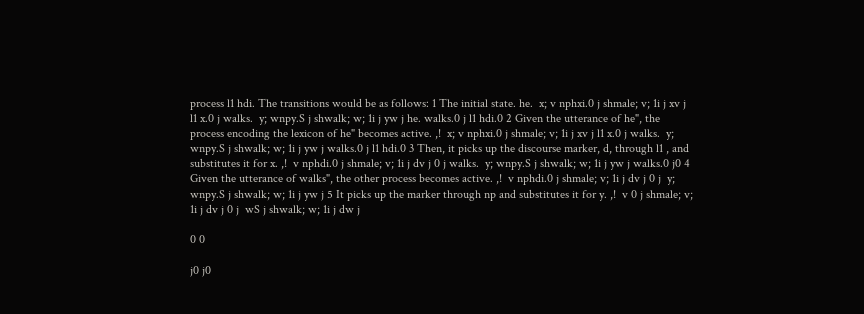process l1 hdi. The transitions would be as follows: 1 The initial state. he.  x; v nphxi.0 j shmale; v; 1i j xv j l1 x.0 j walks.  y; wnpy.S j shwalk; w; 1i j yw j he. walks.0 j l1 hdi.0 2 Given the utterance of he", the process encoding the lexicon of he" becomes active. ,!  x; v nphxi.0 j shmale; v; 1i j xv j l1 x.0 j walks.  y; wnpy.S j shwalk; w; 1i j yw j walks.0 j l1 hdi.0 3 Then, it picks up the discourse marker, d, through l1 , and substitutes it for x. ,!  v nphdi.0 j shmale; v; 1i j dv j 0 j walks.  y; wnpy.S j shwalk; w; 1i j yw j walks.0 j0 4 Given the utterance of walks", the other process becomes active. ,!  v nphdi.0 j shmale; v; 1i j dv j 0 j  y; wnpy.S j shwalk; w; 1i j yw j 5 It picks up the marker through np and substitutes it for y. ,!  v 0 j shmale; v; 1i j dv j 0 j  wS j shwalk; w; 1i j dw j

0 0

j0 j0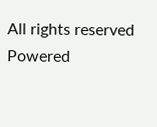All rights reserved Powered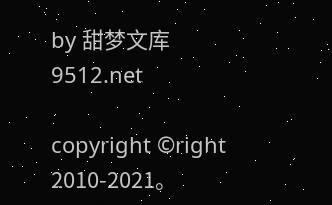by 甜梦文库 9512.net

copyright ©right 2010-2021。